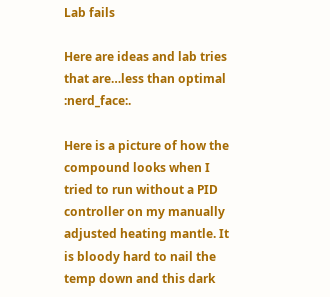Lab fails

Here are ideas and lab tries that are…less than optimal :nerd_face:.

Here is a picture of how the compound looks when I tried to run without a PID controller on my manually adjusted heating mantle. It is bloody hard to nail the temp down and this dark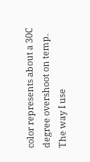color represents about a 30C degree overshoot on temp. The way I use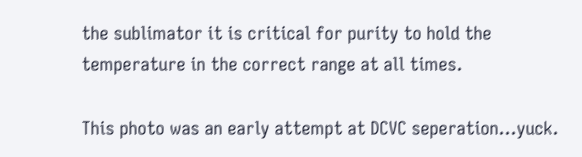the sublimator it is critical for purity to hold the temperature in the correct range at all times.

This photo was an early attempt at DCVC seperation…yuck.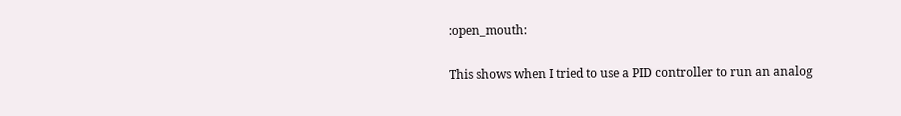:open_mouth:

This shows when I tried to use a PID controller to run an analog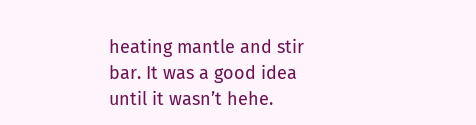heating mantle and stir bar. It was a good idea until it wasn’t hehe.